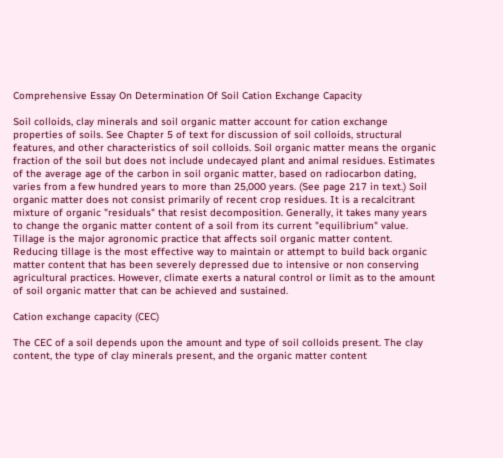Comprehensive Essay On Determination Of Soil Cation Exchange Capacity

Soil colloids, clay minerals and soil organic matter account for cation exchange properties of soils. See Chapter 5 of text for discussion of soil colloids, structural features, and other characteristics of soil colloids. Soil organic matter means the organic fraction of the soil but does not include undecayed plant and animal residues. Estimates of the average age of the carbon in soil organic matter, based on radiocarbon dating, varies from a few hundred years to more than 25,000 years. (See page 217 in text.) Soil organic matter does not consist primarily of recent crop residues. It is a recalcitrant mixture of organic "residuals" that resist decomposition. Generally, it takes many years to change the organic matter content of a soil from its current "equilibrium" value. Tillage is the major agronomic practice that affects soil organic matter content. Reducing tillage is the most effective way to maintain or attempt to build back organic matter content that has been severely depressed due to intensive or non conserving agricultural practices. However, climate exerts a natural control or limit as to the amount of soil organic matter that can be achieved and sustained.

Cation exchange capacity (CEC)

The CEC of a soil depends upon the amount and type of soil colloids present. The clay content, the type of clay minerals present, and the organic matter content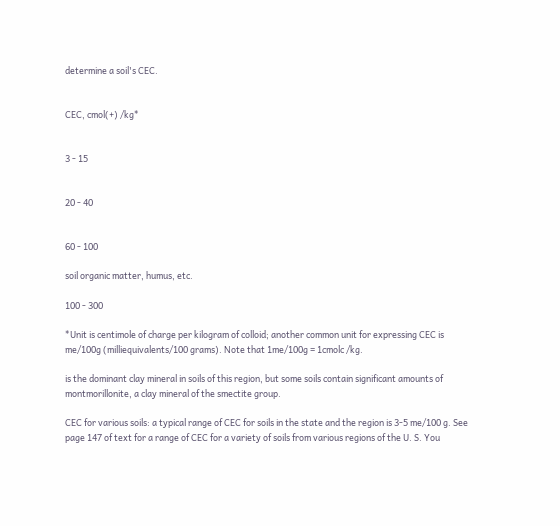determine a soil's CEC.


CEC, cmol(+) /kg*


3 - 15


20 - 40


60 - 100

soil organic matter, humus, etc.

100 - 300

*Unit is centimole of charge per kilogram of colloid; another common unit for expressing CEC is me/100g (milliequivalents/100 grams). Note that 1me/100g = 1cmolc /kg.

is the dominant clay mineral in soils of this region, but some soils contain significant amounts of montmorillonite, a clay mineral of the smectite group.

CEC for various soils: a typical range of CEC for soils in the state and the region is 3-5 me/100 g. See page 147 of text for a range of CEC for a variety of soils from various regions of the U. S. You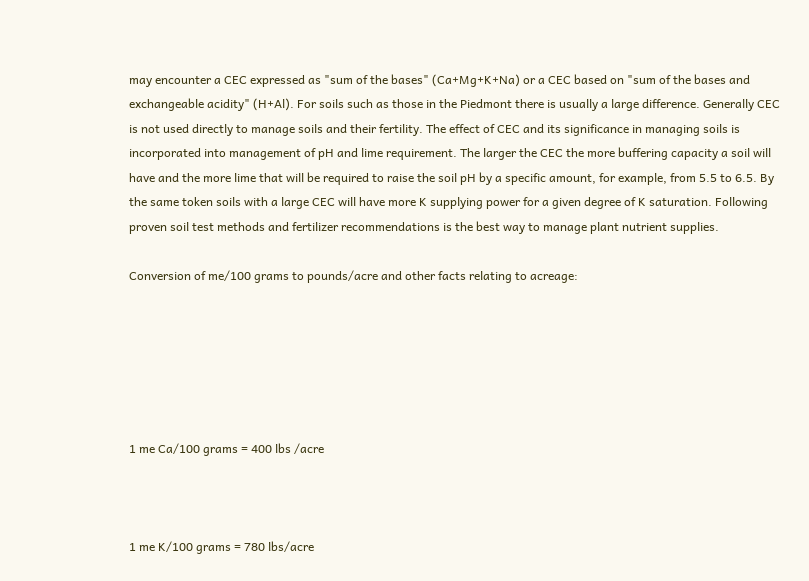may encounter a CEC expressed as "sum of the bases" (Ca+Mg+K+Na) or a CEC based on "sum of the bases and exchangeable acidity" (H+Al). For soils such as those in the Piedmont there is usually a large difference. Generally CEC is not used directly to manage soils and their fertility. The effect of CEC and its significance in managing soils is incorporated into management of pH and lime requirement. The larger the CEC the more buffering capacity a soil will have and the more lime that will be required to raise the soil pH by a specific amount, for example, from 5.5 to 6.5. By the same token soils with a large CEC will have more K supplying power for a given degree of K saturation. Following proven soil test methods and fertilizer recommendations is the best way to manage plant nutrient supplies.

Conversion of me/100 grams to pounds/acre and other facts relating to acreage:






1 me Ca/100 grams = 400 lbs /acre



1 me K/100 grams = 780 lbs/acre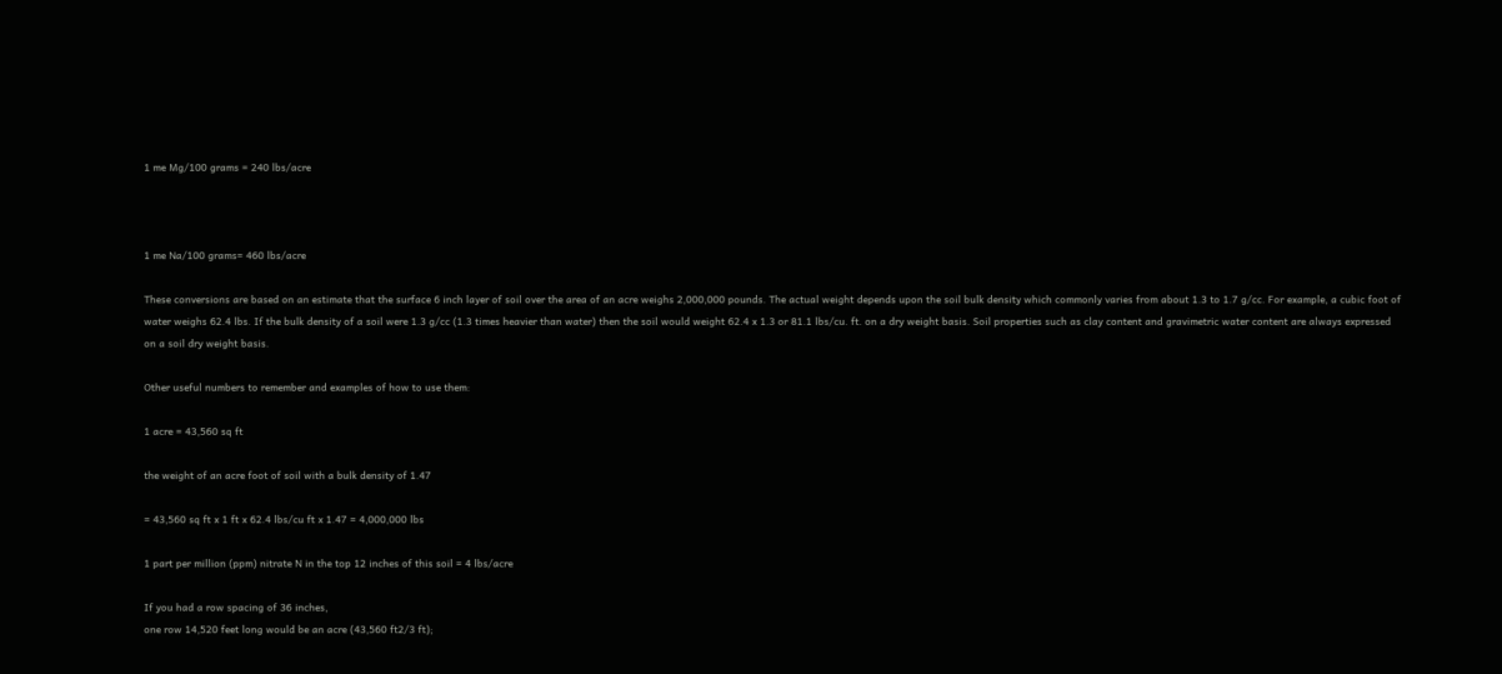1 me Mg/100 grams = 240 lbs/acre



1 me Na/100 grams= 460 lbs/acre

These conversions are based on an estimate that the surface 6 inch layer of soil over the area of an acre weighs 2,000,000 pounds. The actual weight depends upon the soil bulk density which commonly varies from about 1.3 to 1.7 g/cc. For example, a cubic foot of water weighs 62.4 lbs. If the bulk density of a soil were 1.3 g/cc (1.3 times heavier than water) then the soil would weight 62.4 x 1.3 or 81.1 lbs/cu. ft. on a dry weight basis. Soil properties such as clay content and gravimetric water content are always expressed on a soil dry weight basis.

Other useful numbers to remember and examples of how to use them:

1 acre = 43,560 sq ft

the weight of an acre foot of soil with a bulk density of 1.47

= 43,560 sq ft x 1 ft x 62.4 lbs/cu ft x 1.47 = 4,000,000 lbs

1 part per million (ppm) nitrate N in the top 12 inches of this soil = 4 lbs/acre

If you had a row spacing of 36 inches,
one row 14,520 feet long would be an acre (43,560 ft2/3 ft);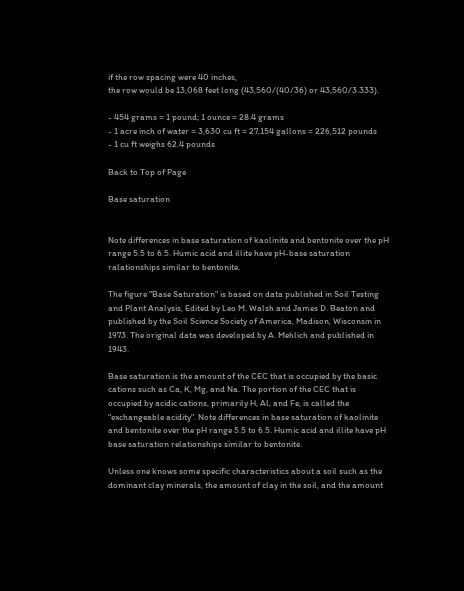if the row spacing were 40 inches,
the row would be 13,068 feet long (43,560/(40/36) or 43,560/3.333).

- 454 grams = 1 pound; 1 ounce = 28.4 grams
- 1 acre inch of water = 3,630 cu ft = 27,154 gallons = 226,512 pounds
- 1 cu ft weighs 62.4 pounds

Back to Top of Page

Base saturation


Note differences in base saturation of kaolinite and bentonite over the pH range 5.5 to 6.5. Humic acid and illite have pH-base saturation ralationships similar to bentonite.

The figure "Base Saturation" is based on data published in Soil Testing and Plant Analysis, Edited by Leo M. Walsh and James D. Beaton and published by the Soil Science Society of America, Madison, Wisconsin in 1973. The original data was developed by A. Mehlich and published in 1943.

Base saturation is the amount of the CEC that is occupied by the basic cations such as Ca, K, Mg, and Na. The portion of the CEC that is occupied by acidic cations, primarily H, Al, and Fe, is called the "exchangeable acidity". Note differences in base saturation of kaolinite and bentonite over the pH range 5.5 to 6.5. Humic acid and illite have pH base saturation relationships similar to bentonite.

Unless one knows some specific characteristics about a soil such as the dominant clay minerals, the amount of clay in the soil, and the amount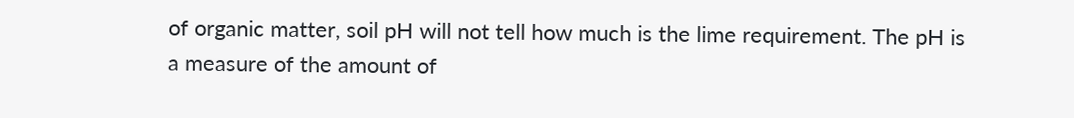of organic matter, soil pH will not tell how much is the lime requirement. The pH is a measure of the amount of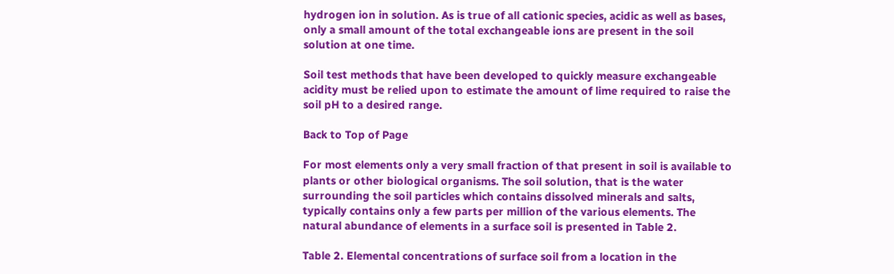hydrogen ion in solution. As is true of all cationic species, acidic as well as bases, only a small amount of the total exchangeable ions are present in the soil solution at one time.

Soil test methods that have been developed to quickly measure exchangeable acidity must be relied upon to estimate the amount of lime required to raise the soil pH to a desired range.

Back to Top of Page

For most elements only a very small fraction of that present in soil is available to plants or other biological organisms. The soil solution, that is the water surrounding the soil particles which contains dissolved minerals and salts, typically contains only a few parts per million of the various elements. The natural abundance of elements in a surface soil is presented in Table 2.

Table 2. Elemental concentrations of surface soil from a location in the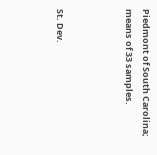Piedmont of South Carolina; means of 33 samples.



St. Dev.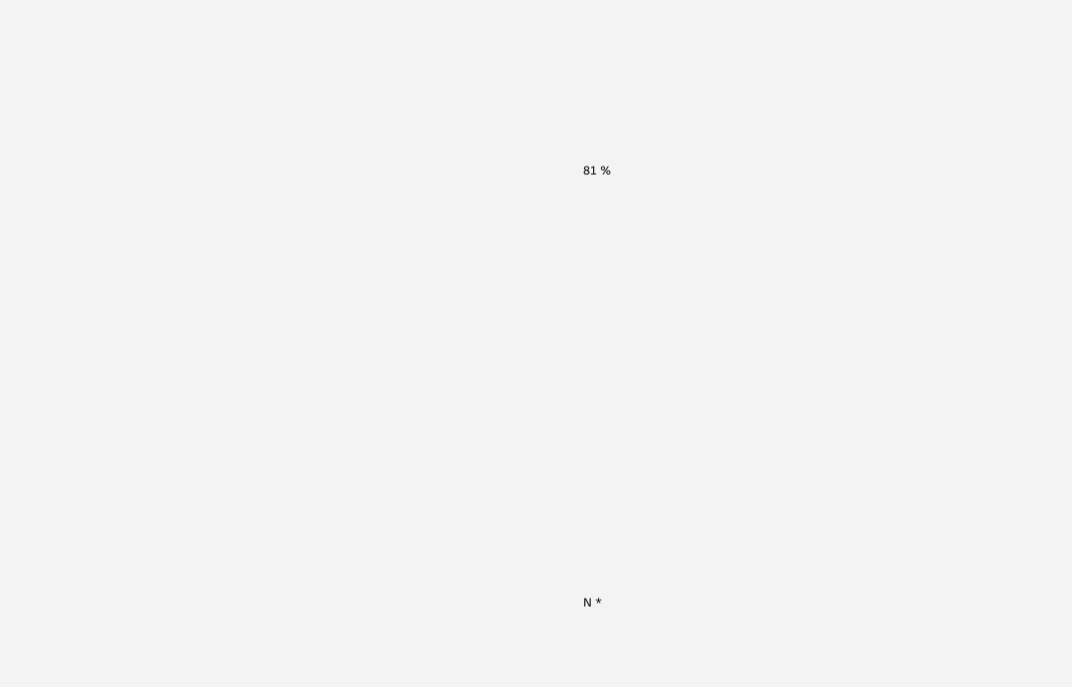81 %

















N *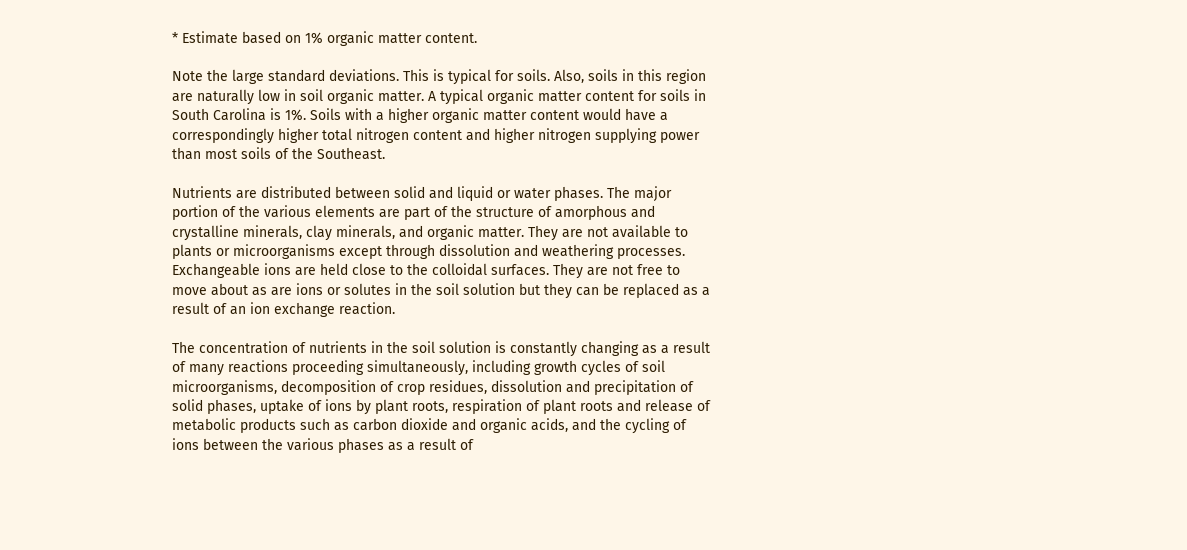* Estimate based on 1% organic matter content.

Note the large standard deviations. This is typical for soils. Also, soils in this region are naturally low in soil organic matter. A typical organic matter content for soils in South Carolina is 1%. Soils with a higher organic matter content would have a correspondingly higher total nitrogen content and higher nitrogen supplying power than most soils of the Southeast.

Nutrients are distributed between solid and liquid or water phases. The major portion of the various elements are part of the structure of amorphous and crystalline minerals, clay minerals, and organic matter. They are not available to plants or microorganisms except through dissolution and weathering processes. Exchangeable ions are held close to the colloidal surfaces. They are not free to move about as are ions or solutes in the soil solution but they can be replaced as a result of an ion exchange reaction.

The concentration of nutrients in the soil solution is constantly changing as a result of many reactions proceeding simultaneously, including growth cycles of soil microorganisms, decomposition of crop residues, dissolution and precipitation of solid phases, uptake of ions by plant roots, respiration of plant roots and release of metabolic products such as carbon dioxide and organic acids, and the cycling of ions between the various phases as a result of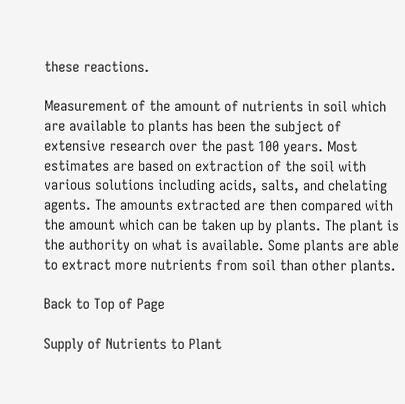these reactions.

Measurement of the amount of nutrients in soil which are available to plants has been the subject of extensive research over the past 100 years. Most estimates are based on extraction of the soil with various solutions including acids, salts, and chelating agents. The amounts extracted are then compared with the amount which can be taken up by plants. The plant is the authority on what is available. Some plants are able to extract more nutrients from soil than other plants.

Back to Top of Page

Supply of Nutrients to Plant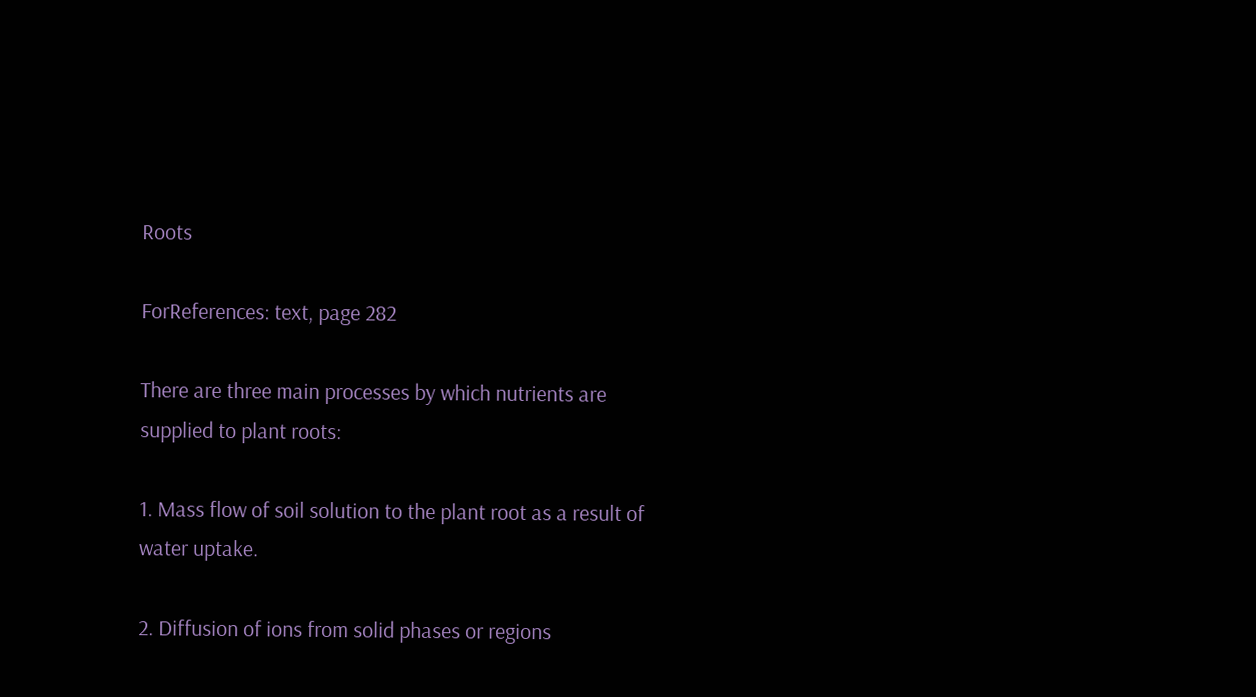Roots

ForReferences: text, page 282

There are three main processes by which nutrients are supplied to plant roots:

1. Mass flow of soil solution to the plant root as a result of water uptake.

2. Diffusion of ions from solid phases or regions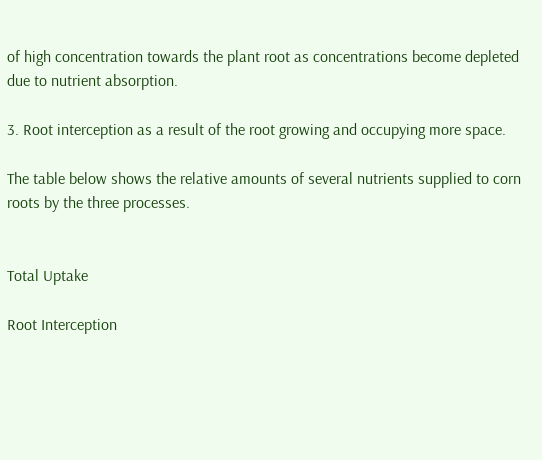of high concentration towards the plant root as concentrations become depleted due to nutrient absorption.

3. Root interception as a result of the root growing and occupying more space.

The table below shows the relative amounts of several nutrients supplied to corn roots by the three processes.


Total Uptake

Root Interception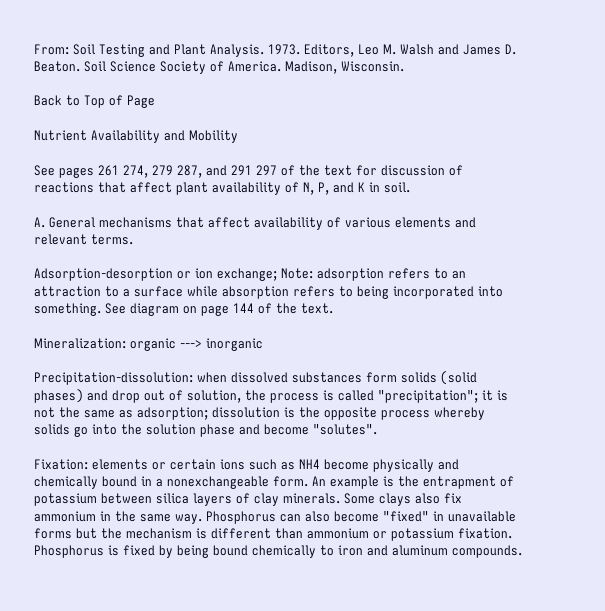From: Soil Testing and Plant Analysis. 1973. Editors, Leo M. Walsh and James D. Beaton. Soil Science Society of America. Madison, Wisconsin.

Back to Top of Page

Nutrient Availability and Mobility

See pages 261 274, 279 287, and 291 297 of the text for discussion of reactions that affect plant availability of N, P, and K in soil.

A. General mechanisms that affect availability of various elements and relevant terms.

Adsorption-desorption or ion exchange; Note: adsorption refers to an attraction to a surface while absorption refers to being incorporated into something. See diagram on page 144 of the text.

Mineralization: organic ---> inorganic

Precipitation-dissolution: when dissolved substances form solids (solid phases) and drop out of solution, the process is called "precipitation"; it is not the same as adsorption; dissolution is the opposite process whereby solids go into the solution phase and become "solutes".

Fixation: elements or certain ions such as NH4 become physically and chemically bound in a nonexchangeable form. An example is the entrapment of potassium between silica layers of clay minerals. Some clays also fix ammonium in the same way. Phosphorus can also become "fixed" in unavailable forms but the mechanism is different than ammonium or potassium fixation. Phosphorus is fixed by being bound chemically to iron and aluminum compounds.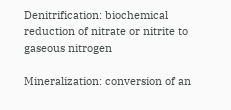Denitrification: biochemical reduction of nitrate or nitrite to gaseous nitrogen

Mineralization: conversion of an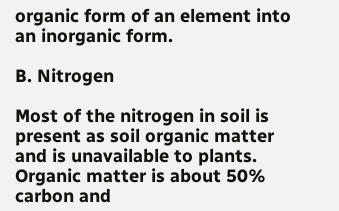organic form of an element into an inorganic form.

B. Nitrogen

Most of the nitrogen in soil is present as soil organic matter and is unavailable to plants. Organic matter is about 50% carbon and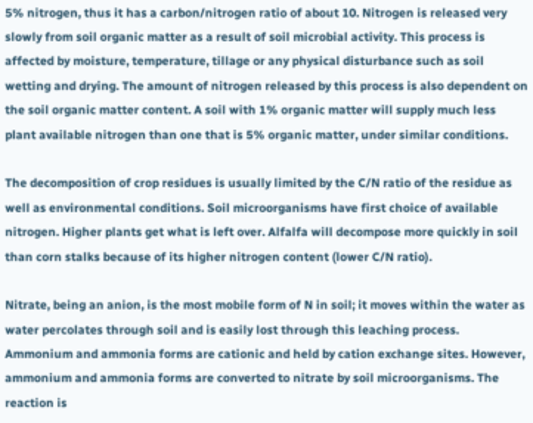5% nitrogen, thus it has a carbon/nitrogen ratio of about 10. Nitrogen is released very slowly from soil organic matter as a result of soil microbial activity. This process is affected by moisture, temperature, tillage or any physical disturbance such as soil wetting and drying. The amount of nitrogen released by this process is also dependent on the soil organic matter content. A soil with 1% organic matter will supply much less plant available nitrogen than one that is 5% organic matter, under similar conditions.

The decomposition of crop residues is usually limited by the C/N ratio of the residue as well as environmental conditions. Soil microorganisms have first choice of available nitrogen. Higher plants get what is left over. Alfalfa will decompose more quickly in soil than corn stalks because of its higher nitrogen content (lower C/N ratio).

Nitrate, being an anion, is the most mobile form of N in soil; it moves within the water as water percolates through soil and is easily lost through this leaching process. Ammonium and ammonia forms are cationic and held by cation exchange sites. However, ammonium and ammonia forms are converted to nitrate by soil microorganisms. The reaction is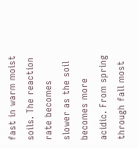fast in warm moist soils. The reaction rate becomes slower as the soil becomes more acidic. From spring through fall most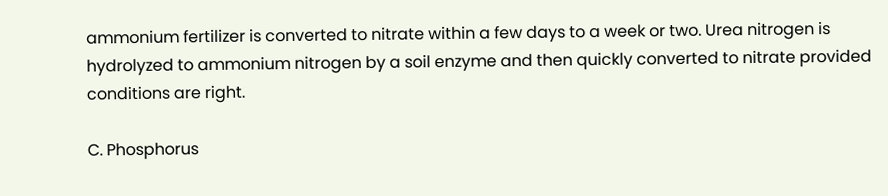ammonium fertilizer is converted to nitrate within a few days to a week or two. Urea nitrogen is hydrolyzed to ammonium nitrogen by a soil enzyme and then quickly converted to nitrate provided conditions are right.

C. Phosphorus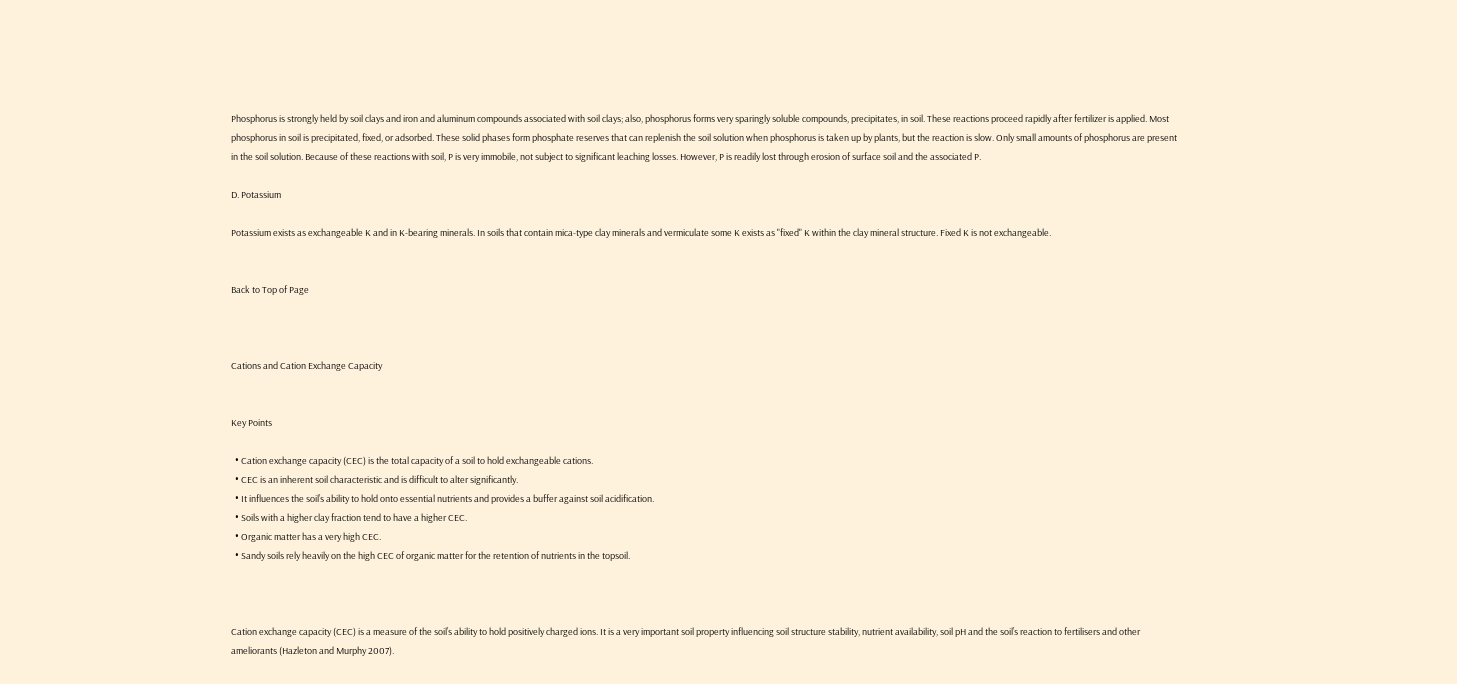Phosphorus is strongly held by soil clays and iron and aluminum compounds associated with soil clays; also, phosphorus forms very sparingly soluble compounds, precipitates, in soil. These reactions proceed rapidly after fertilizer is applied. Most phosphorus in soil is precipitated, fixed, or adsorbed. These solid phases form phosphate reserves that can replenish the soil solution when phosphorus is taken up by plants, but the reaction is slow. Only small amounts of phosphorus are present in the soil solution. Because of these reactions with soil, P is very immobile, not subject to significant leaching losses. However, P is readily lost through erosion of surface soil and the associated P.

D. Potassium

Potassium exists as exchangeable K and in K-bearing minerals. In soils that contain mica-type clay minerals and vermiculate some K exists as "fixed" K within the clay mineral structure. Fixed K is not exchangeable.


Back to Top of Page



Cations and Cation Exchange Capacity


Key Points

  • Cation exchange capacity (CEC) is the total capacity of a soil to hold exchangeable cations.
  • CEC is an inherent soil characteristic and is difficult to alter significantly.
  • It influences the soil’s ability to hold onto essential nutrients and provides a buffer against soil acidification.
  • Soils with a higher clay fraction tend to have a higher CEC.
  • Organic matter has a very high CEC.
  • Sandy soils rely heavily on the high CEC of organic matter for the retention of nutrients in the topsoil.



Cation exchange capacity (CEC) is a measure of the soil’s ability to hold positively charged ions. It is a very important soil property influencing soil structure stability, nutrient availability, soil pH and the soil’s reaction to fertilisers and other ameliorants (Hazleton and Murphy 2007).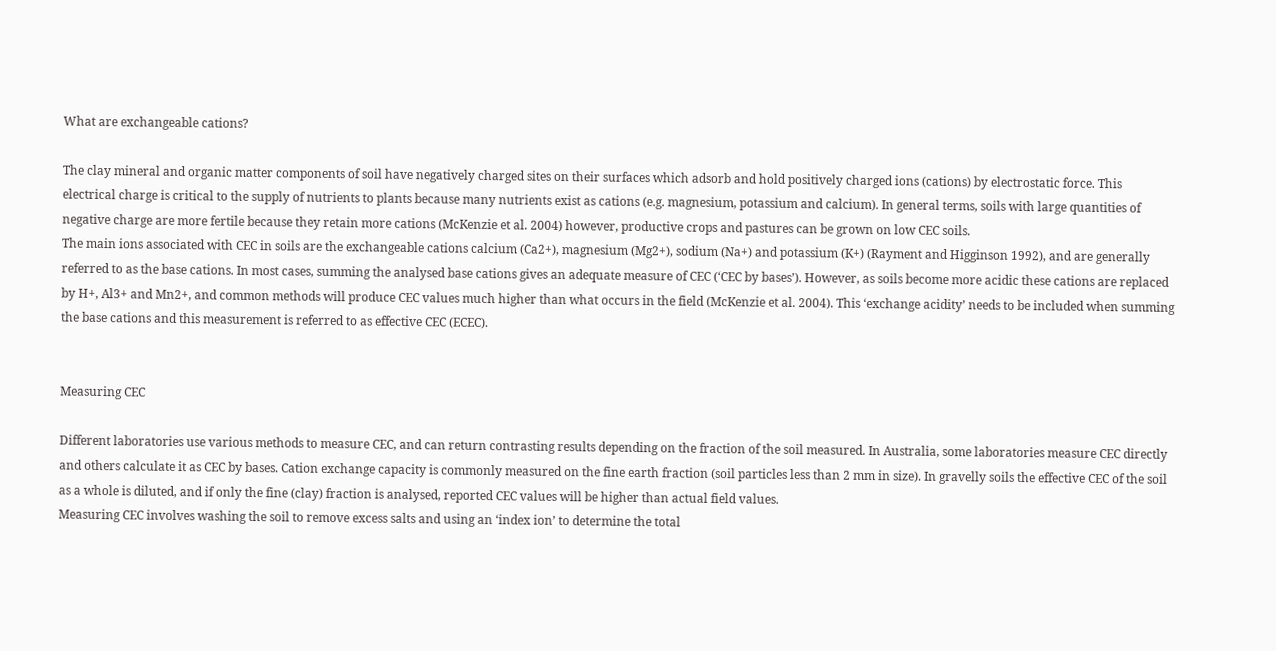What are exchangeable cations?

The clay mineral and organic matter components of soil have negatively charged sites on their surfaces which adsorb and hold positively charged ions (cations) by electrostatic force. This electrical charge is critical to the supply of nutrients to plants because many nutrients exist as cations (e.g. magnesium, potassium and calcium). In general terms, soils with large quantities of negative charge are more fertile because they retain more cations (McKenzie et al. 2004) however, productive crops and pastures can be grown on low CEC soils.
The main ions associated with CEC in soils are the exchangeable cations calcium (Ca2+), magnesium (Mg2+), sodium (Na+) and potassium (K+) (Rayment and Higginson 1992), and are generally referred to as the base cations. In most cases, summing the analysed base cations gives an adequate measure of CEC (‘CEC by bases’). However, as soils become more acidic these cations are replaced by H+, Al3+ and Mn2+, and common methods will produce CEC values much higher than what occurs in the field (McKenzie et al. 2004). This ‘exchange acidity’ needs to be included when summing the base cations and this measurement is referred to as effective CEC (ECEC).


Measuring CEC

Different laboratories use various methods to measure CEC, and can return contrasting results depending on the fraction of the soil measured. In Australia, some laboratories measure CEC directly and others calculate it as CEC by bases. Cation exchange capacity is commonly measured on the fine earth fraction (soil particles less than 2 mm in size). In gravelly soils the effective CEC of the soil as a whole is diluted, and if only the fine (clay) fraction is analysed, reported CEC values will be higher than actual field values.
Measuring CEC involves washing the soil to remove excess salts and using an ‘index ion’ to determine the total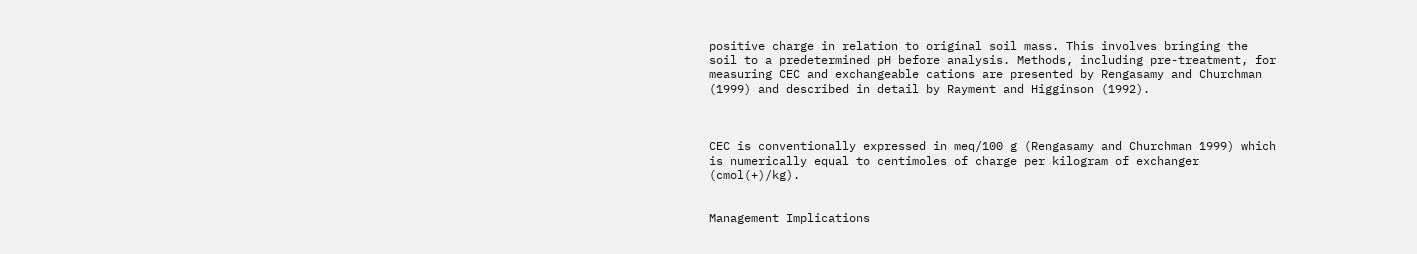positive charge in relation to original soil mass. This involves bringing the soil to a predetermined pH before analysis. Methods, including pre-treatment, for measuring CEC and exchangeable cations are presented by Rengasamy and Churchman (1999) and described in detail by Rayment and Higginson (1992).



CEC is conventionally expressed in meq/100 g (Rengasamy and Churchman 1999) which is numerically equal to centimoles of charge per kilogram of exchanger (cmol(+)/kg).


Management Implications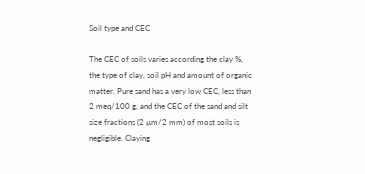Soil type and CEC

The CEC of soils varies according the clay %, the type of clay, soil pH and amount of organic matter. Pure sand has a very low CEC, less than 2 meq/100 g, and the CEC of the sand and silt size fractions (2 µm/2 mm) of most soils is negligible. Claying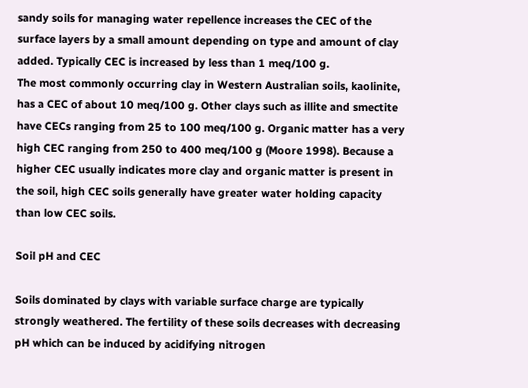sandy soils for managing water repellence increases the CEC of the surface layers by a small amount depending on type and amount of clay added. Typically CEC is increased by less than 1 meq/100 g.
The most commonly occurring clay in Western Australian soils, kaolinite, has a CEC of about 10 meq/100 g. Other clays such as illite and smectite have CECs ranging from 25 to 100 meq/100 g. Organic matter has a very high CEC ranging from 250 to 400 meq/100 g (Moore 1998). Because a higher CEC usually indicates more clay and organic matter is present in the soil, high CEC soils generally have greater water holding capacity than low CEC soils.

Soil pH and CEC

Soils dominated by clays with variable surface charge are typically strongly weathered. The fertility of these soils decreases with decreasing pH which can be induced by acidifying nitrogen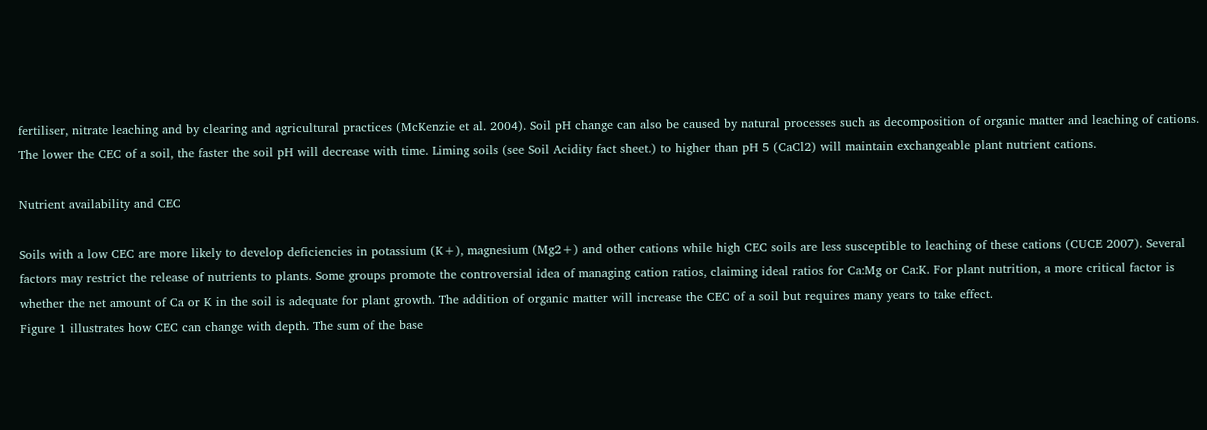fertiliser, nitrate leaching and by clearing and agricultural practices (McKenzie et al. 2004). Soil pH change can also be caused by natural processes such as decomposition of organic matter and leaching of cations. The lower the CEC of a soil, the faster the soil pH will decrease with time. Liming soils (see Soil Acidity fact sheet.) to higher than pH 5 (CaCl2) will maintain exchangeable plant nutrient cations.

Nutrient availability and CEC

Soils with a low CEC are more likely to develop deficiencies in potassium (K+), magnesium (Mg2+) and other cations while high CEC soils are less susceptible to leaching of these cations (CUCE 2007). Several factors may restrict the release of nutrients to plants. Some groups promote the controversial idea of managing cation ratios, claiming ideal ratios for Ca:Mg or Ca:K. For plant nutrition, a more critical factor is whether the net amount of Ca or K in the soil is adequate for plant growth. The addition of organic matter will increase the CEC of a soil but requires many years to take effect.
Figure 1 illustrates how CEC can change with depth. The sum of the base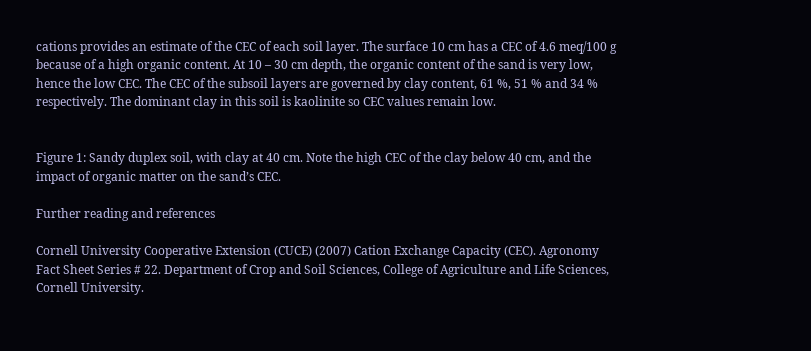cations provides an estimate of the CEC of each soil layer. The surface 10 cm has a CEC of 4.6 meq/100 g because of a high organic content. At 10 – 30 cm depth, the organic content of the sand is very low, hence the low CEC. The CEC of the subsoil layers are governed by clay content, 61 %, 51 % and 34 % respectively. The dominant clay in this soil is kaolinite so CEC values remain low.


Figure 1: Sandy duplex soil, with clay at 40 cm. Note the high CEC of the clay below 40 cm, and the impact of organic matter on the sand’s CEC.

Further reading and references

Cornell University Cooperative Extension (CUCE) (2007) Cation Exchange Capacity (CEC). Agronomy Fact Sheet Series # 22. Department of Crop and Soil Sciences, College of Agriculture and Life Sciences, Cornell University.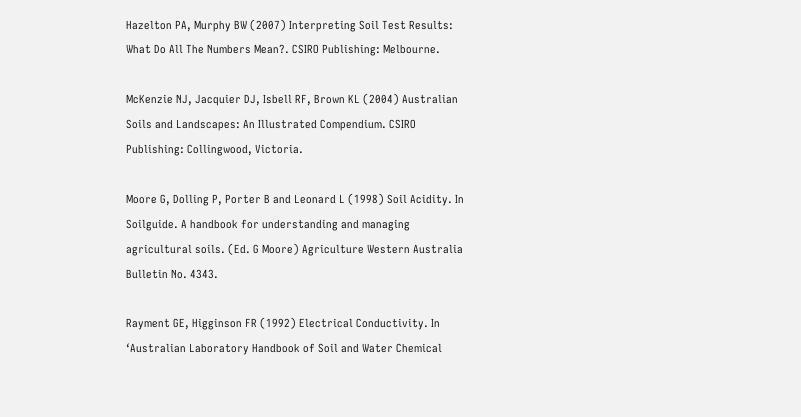Hazelton PA, Murphy BW (2007) Interpreting Soil Test Results: What Do All The Numbers Mean?. CSIRO Publishing: Melbourne.

McKenzie NJ, Jacquier DJ, Isbell RF, Brown KL (2004) Australian Soils and Landscapes: An Illustrated Compendium. CSIRO Publishing: Collingwood, Victoria.

Moore G, Dolling P, Porter B and Leonard L (1998) Soil Acidity. In Soilguide. A handbook for understanding and managing agricultural soils. (Ed. G Moore) Agriculture Western Australia Bulletin No. 4343.

Rayment GE, Higginson FR (1992) Electrical Conductivity. In ‘Australian Laboratory Handbook of Soil and Water Chemical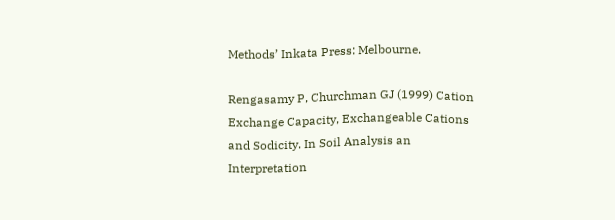Methods’ Inkata Press: Melbourne.

Rengasamy P, Churchman GJ (1999) Cation Exchange Capacity, Exchangeable Cations and Sodicity. In Soil Analysis an
Interpretation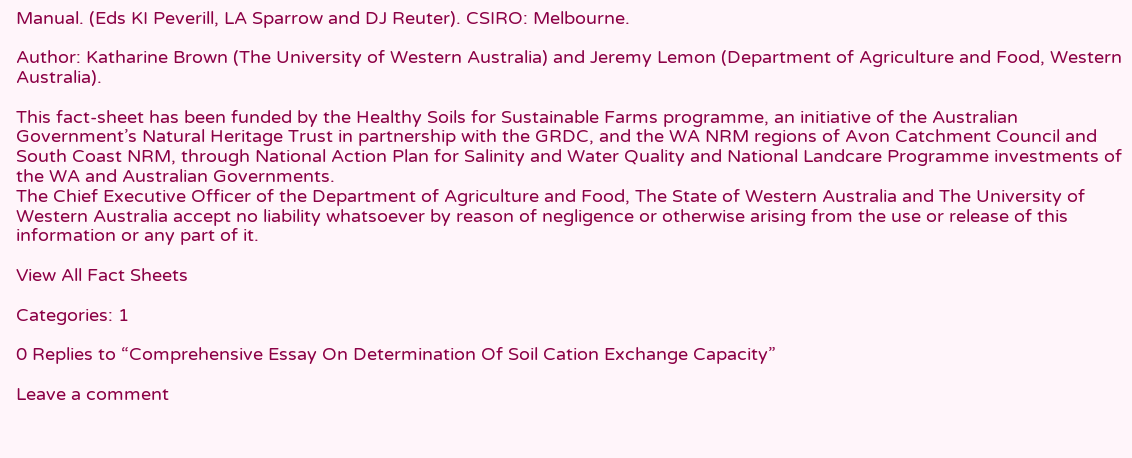Manual. (Eds KI Peverill, LA Sparrow and DJ Reuter). CSIRO: Melbourne.

Author: Katharine Brown (The University of Western Australia) and Jeremy Lemon (Department of Agriculture and Food, Western Australia).

This fact-sheet has been funded by the Healthy Soils for Sustainable Farms programme, an initiative of the Australian Government’s Natural Heritage Trust in partnership with the GRDC, and the WA NRM regions of Avon Catchment Council and South Coast NRM, through National Action Plan for Salinity and Water Quality and National Landcare Programme investments of the WA and Australian Governments.
The Chief Executive Officer of the Department of Agriculture and Food, The State of Western Australia and The University of Western Australia accept no liability whatsoever by reason of negligence or otherwise arising from the use or release of this information or any part of it.

View All Fact Sheets

Categories: 1

0 Replies to “Comprehensive Essay On Determination Of Soil Cation Exchange Capacity”

Leave a comment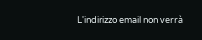L'indirizzo email non verrà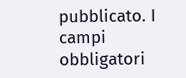pubblicato. I campi obbligatori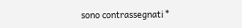sono contrassegnati *